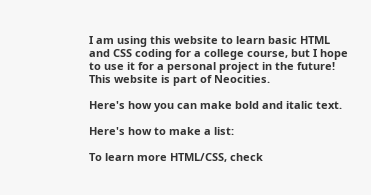I am using this website to learn basic HTML and CSS coding for a college course, but I hope to use it for a personal project in the future! This website is part of Neocities.

Here's how you can make bold and italic text.

Here's how to make a list:

To learn more HTML/CSS, check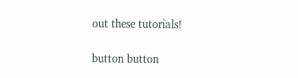out these tutorials!

button button